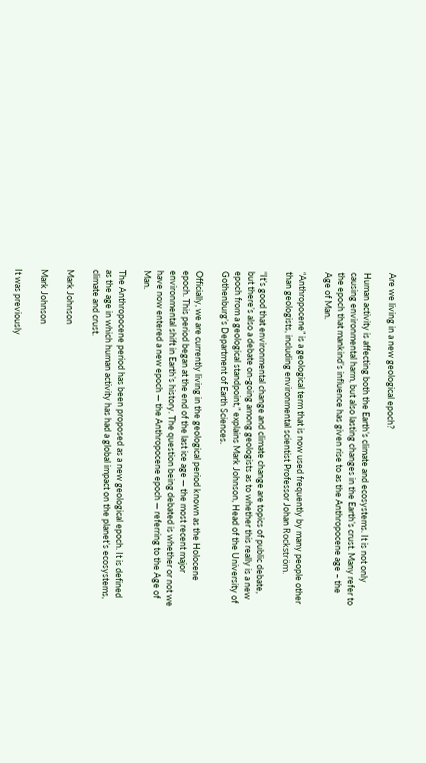Are we living in a new geological epoch?

Human activity is affecting both the Earth’s climate and ecosystems. It is not only causing environmental harm, but also lasting changes in the Earth’s crust. Many refer to the epoch that mankind’s influence has given rise to as the Anthropocene age – the Age of Man.

“Anthropocene” is a geological term that is now used frequently by many people other than geologists, including environmental scientist Professor Johan Rockström.

“It’s good that environmental change and climate change are topics of public debate, but there’s also a debate on-going among geologists as to whether this really is a new epoch from a geological standpoint,” explains Mark Johnson, Head of the University of Gothenburg’s Department of Earth Sciences.

Officially, we are currently living in the geological period known as the Holocene epoch. This period began at the end of the last ice age — the most recent major environmental shift in Earth’s history. The question being debated is whether or not we have now entered a new epoch — the Anthropocene epoch — referring to the Age of Man.

The Anthropocene period has been proposed as a new geological epoch. It is defined as the age in which human activity has had a global impact on the planet’s ecosystems, climate and crust.

Mark Johnson

Mark Johnson

It was previously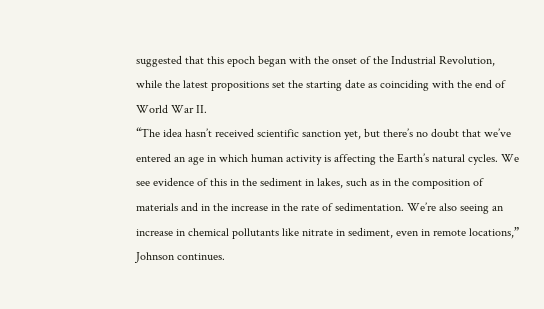suggested that this epoch began with the onset of the Industrial Revolution, while the latest propositions set the starting date as coinciding with the end of World War II.
“The idea hasn’t received scientific sanction yet, but there’s no doubt that we’ve entered an age in which human activity is affecting the Earth’s natural cycles. We see evidence of this in the sediment in lakes, such as in the composition of materials and in the increase in the rate of sedimentation. We’re also seeing an increase in chemical pollutants like nitrate in sediment, even in remote locations,” Johnson continues.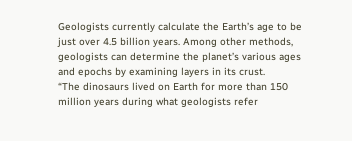Geologists currently calculate the Earth’s age to be just over 4.5 billion years. Among other methods, geologists can determine the planet’s various ages and epochs by examining layers in its crust.
“The dinosaurs lived on Earth for more than 150 million years during what geologists refer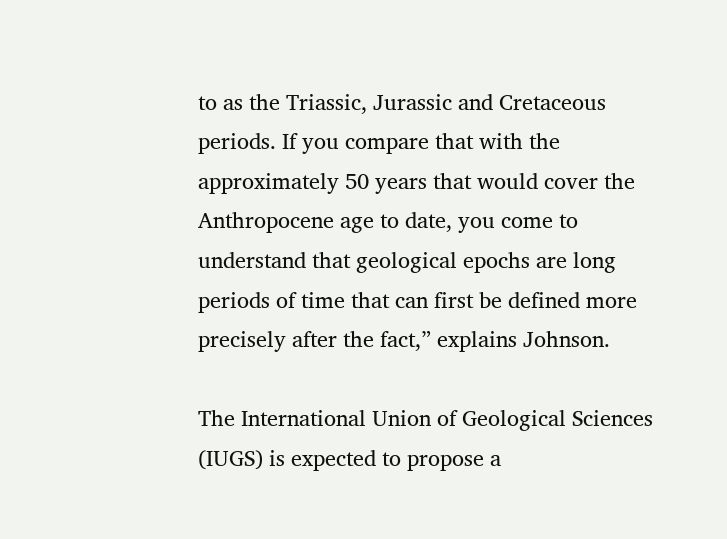to as the Triassic, Jurassic and Cretaceous periods. If you compare that with the approximately 50 years that would cover the Anthropocene age to date, you come to understand that geological epochs are long periods of time that can first be defined more precisely after the fact,” explains Johnson.

The International Union of Geological Sciences (IUGS) is expected to propose a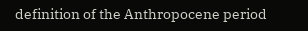definition of the Anthropocene period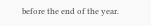before the end of the year.